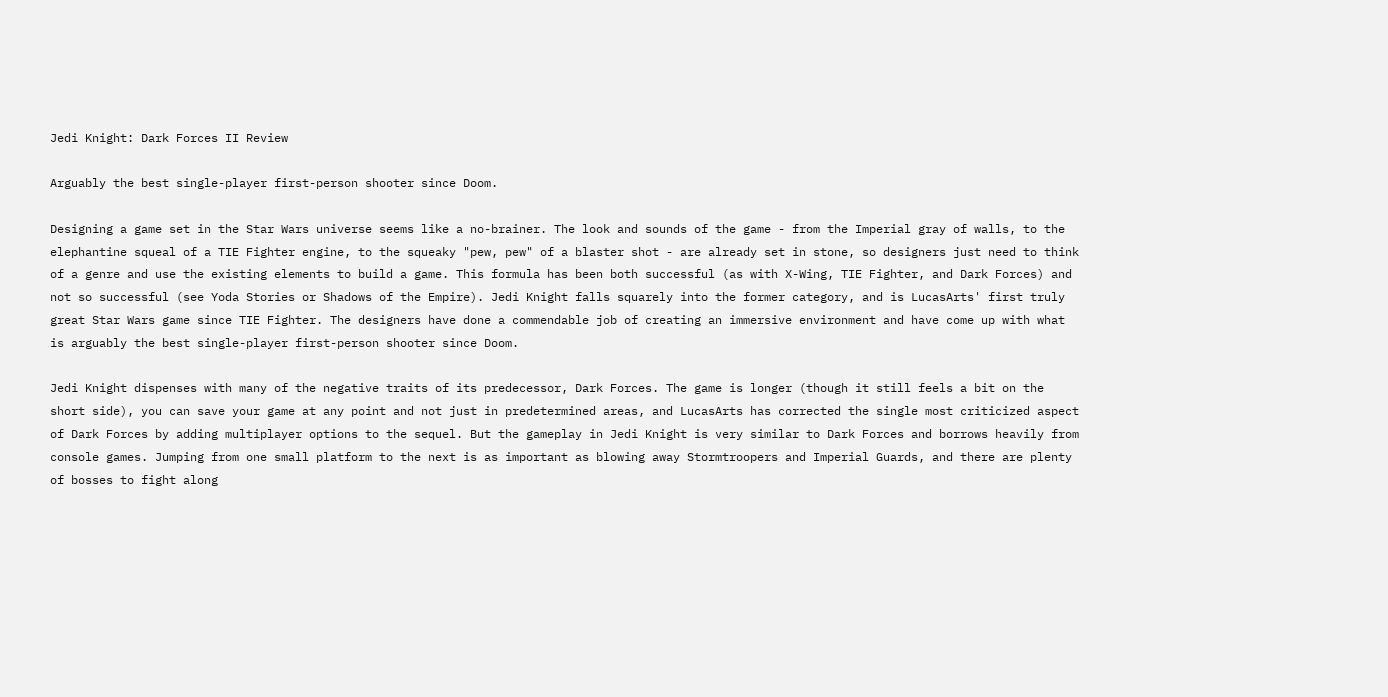Jedi Knight: Dark Forces II Review

Arguably the best single-player first-person shooter since Doom.

Designing a game set in the Star Wars universe seems like a no-brainer. The look and sounds of the game - from the Imperial gray of walls, to the elephantine squeal of a TIE Fighter engine, to the squeaky "pew, pew" of a blaster shot - are already set in stone, so designers just need to think of a genre and use the existing elements to build a game. This formula has been both successful (as with X-Wing, TIE Fighter, and Dark Forces) and not so successful (see Yoda Stories or Shadows of the Empire). Jedi Knight falls squarely into the former category, and is LucasArts' first truly great Star Wars game since TIE Fighter. The designers have done a commendable job of creating an immersive environment and have come up with what is arguably the best single-player first-person shooter since Doom.

Jedi Knight dispenses with many of the negative traits of its predecessor, Dark Forces. The game is longer (though it still feels a bit on the short side), you can save your game at any point and not just in predetermined areas, and LucasArts has corrected the single most criticized aspect of Dark Forces by adding multiplayer options to the sequel. But the gameplay in Jedi Knight is very similar to Dark Forces and borrows heavily from console games. Jumping from one small platform to the next is as important as blowing away Stormtroopers and Imperial Guards, and there are plenty of bosses to fight along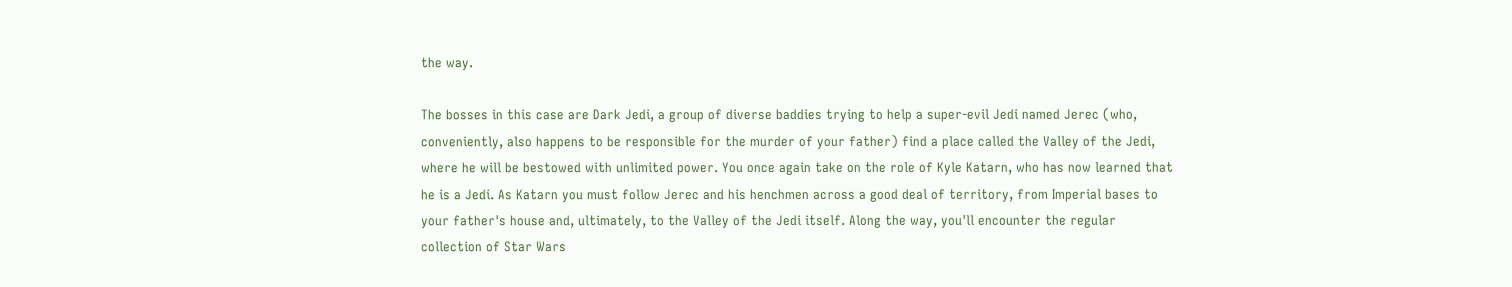the way.

The bosses in this case are Dark Jedi, a group of diverse baddies trying to help a super-evil Jedi named Jerec (who, conveniently, also happens to be responsible for the murder of your father) find a place called the Valley of the Jedi, where he will be bestowed with unlimited power. You once again take on the role of Kyle Katarn, who has now learned that he is a Jedi. As Katarn you must follow Jerec and his henchmen across a good deal of territory, from Imperial bases to your father's house and, ultimately, to the Valley of the Jedi itself. Along the way, you'll encounter the regular collection of Star Wars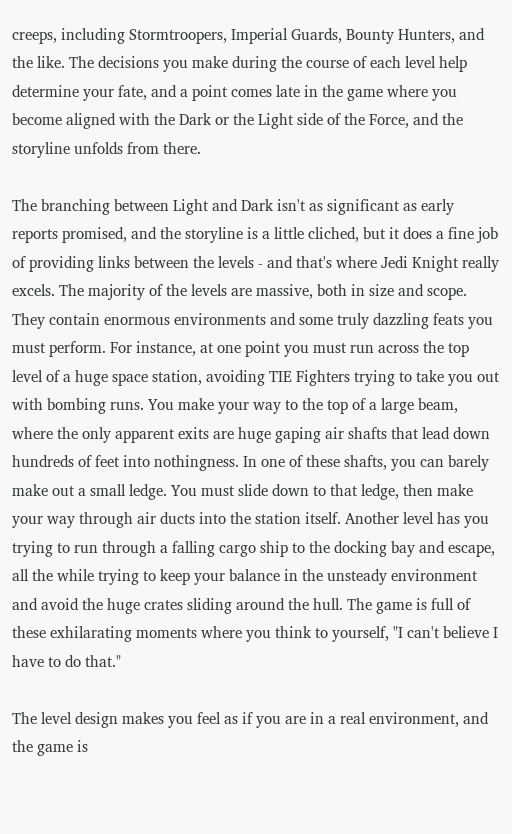creeps, including Stormtroopers, Imperial Guards, Bounty Hunters, and the like. The decisions you make during the course of each level help determine your fate, and a point comes late in the game where you become aligned with the Dark or the Light side of the Force, and the storyline unfolds from there.

The branching between Light and Dark isn't as significant as early reports promised, and the storyline is a little cliched, but it does a fine job of providing links between the levels - and that's where Jedi Knight really excels. The majority of the levels are massive, both in size and scope. They contain enormous environments and some truly dazzling feats you must perform. For instance, at one point you must run across the top level of a huge space station, avoiding TIE Fighters trying to take you out with bombing runs. You make your way to the top of a large beam, where the only apparent exits are huge gaping air shafts that lead down hundreds of feet into nothingness. In one of these shafts, you can barely make out a small ledge. You must slide down to that ledge, then make your way through air ducts into the station itself. Another level has you trying to run through a falling cargo ship to the docking bay and escape, all the while trying to keep your balance in the unsteady environment and avoid the huge crates sliding around the hull. The game is full of these exhilarating moments where you think to yourself, "I can't believe I have to do that."

The level design makes you feel as if you are in a real environment, and the game is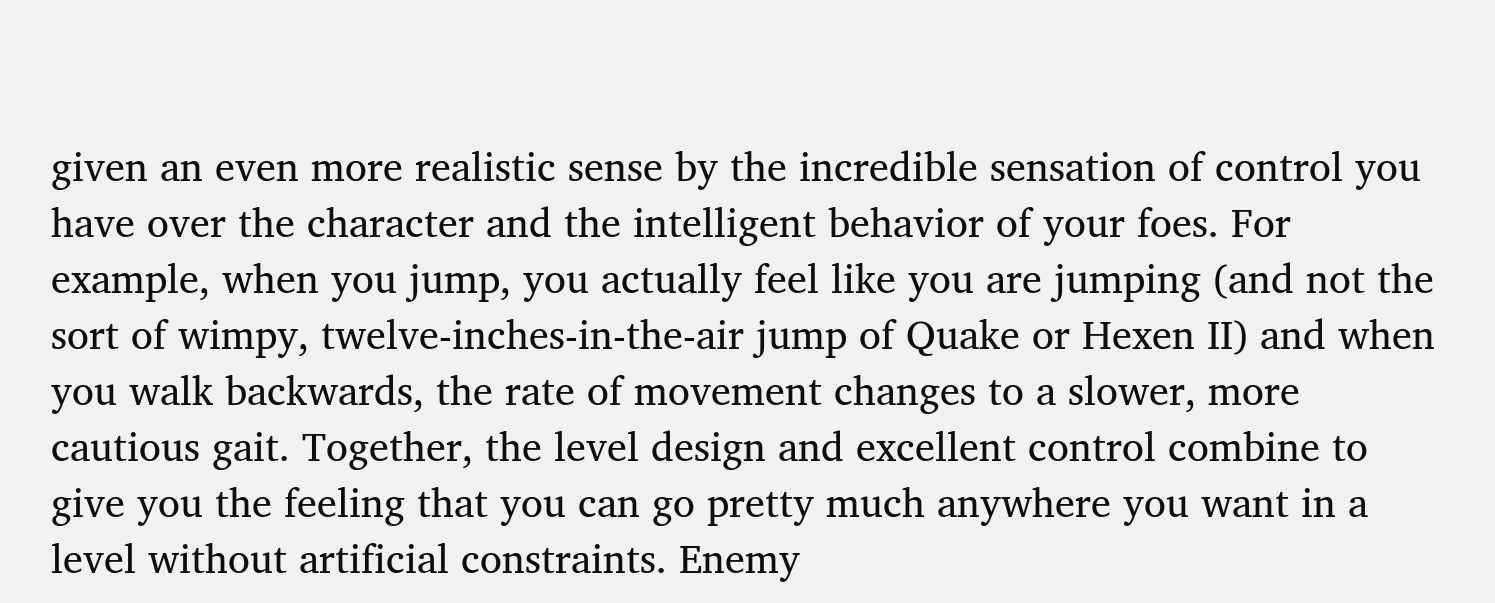given an even more realistic sense by the incredible sensation of control you have over the character and the intelligent behavior of your foes. For example, when you jump, you actually feel like you are jumping (and not the sort of wimpy, twelve-inches-in-the-air jump of Quake or Hexen II) and when you walk backwards, the rate of movement changes to a slower, more cautious gait. Together, the level design and excellent control combine to give you the feeling that you can go pretty much anywhere you want in a level without artificial constraints. Enemy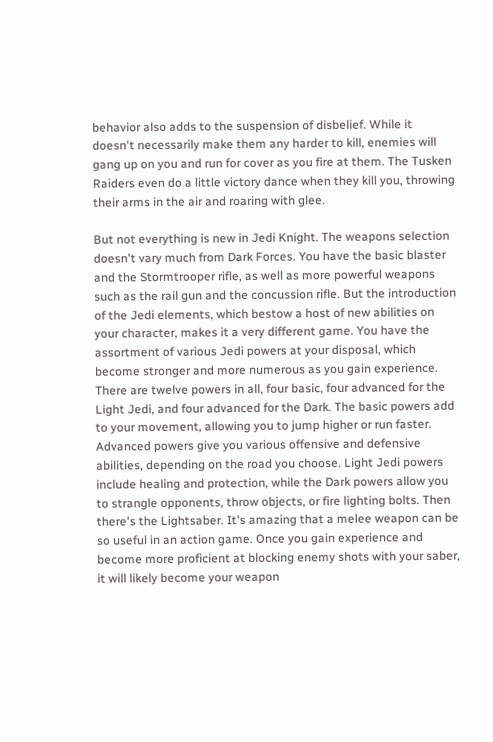behavior also adds to the suspension of disbelief. While it doesn't necessarily make them any harder to kill, enemies will gang up on you and run for cover as you fire at them. The Tusken Raiders even do a little victory dance when they kill you, throwing their arms in the air and roaring with glee.

But not everything is new in Jedi Knight. The weapons selection doesn't vary much from Dark Forces. You have the basic blaster and the Stormtrooper rifle, as well as more powerful weapons such as the rail gun and the concussion rifle. But the introduction of the Jedi elements, which bestow a host of new abilities on your character, makes it a very different game. You have the assortment of various Jedi powers at your disposal, which become stronger and more numerous as you gain experience. There are twelve powers in all, four basic, four advanced for the Light Jedi, and four advanced for the Dark. The basic powers add to your movement, allowing you to jump higher or run faster. Advanced powers give you various offensive and defensive abilities, depending on the road you choose. Light Jedi powers include healing and protection, while the Dark powers allow you to strangle opponents, throw objects, or fire lighting bolts. Then there's the Lightsaber. It's amazing that a melee weapon can be so useful in an action game. Once you gain experience and become more proficient at blocking enemy shots with your saber, it will likely become your weapon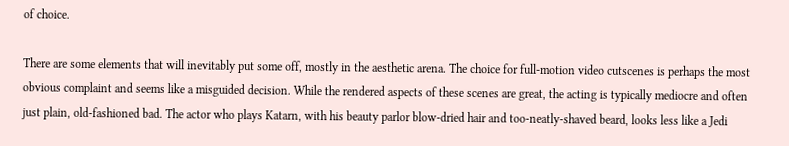of choice.

There are some elements that will inevitably put some off, mostly in the aesthetic arena. The choice for full-motion video cutscenes is perhaps the most obvious complaint and seems like a misguided decision. While the rendered aspects of these scenes are great, the acting is typically mediocre and often just plain, old-fashioned bad. The actor who plays Katarn, with his beauty parlor blow-dried hair and too-neatly-shaved beard, looks less like a Jedi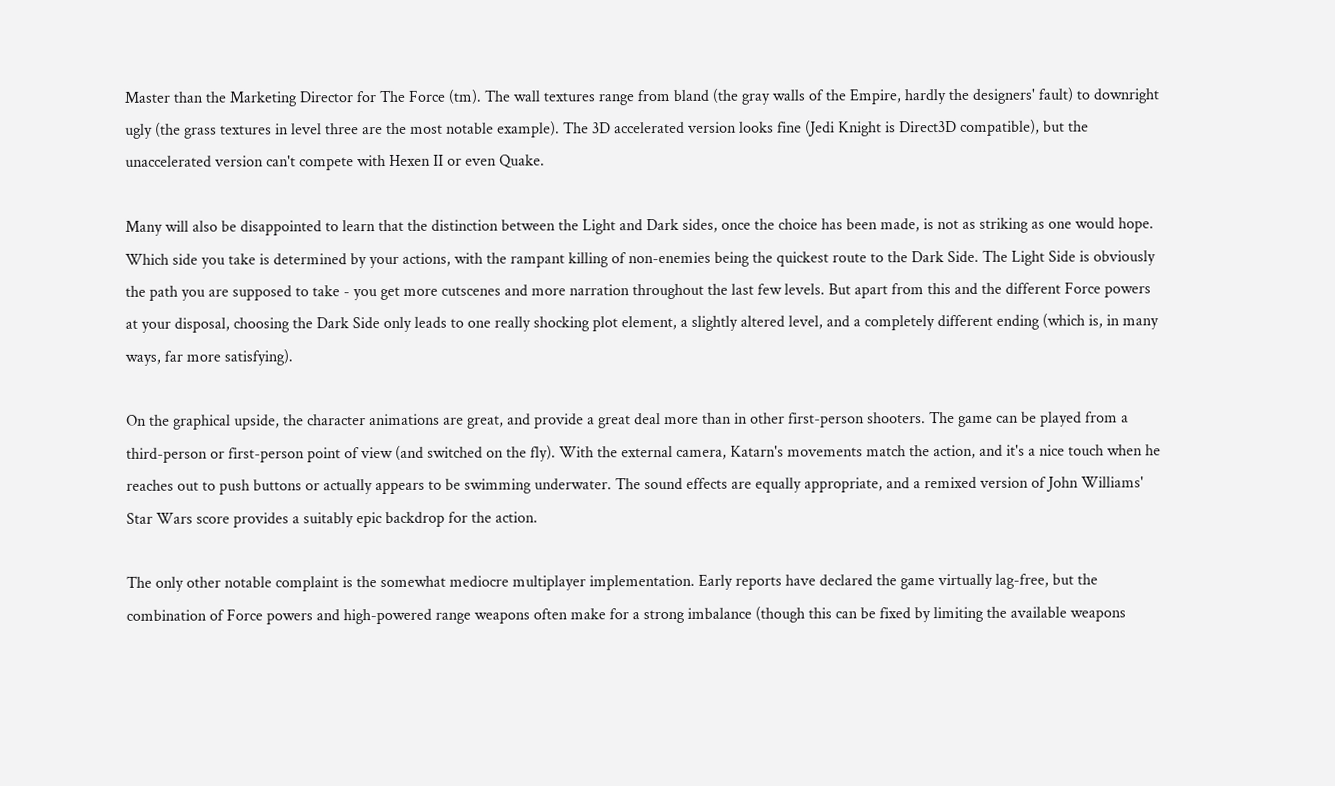Master than the Marketing Director for The Force (tm). The wall textures range from bland (the gray walls of the Empire, hardly the designers' fault) to downright ugly (the grass textures in level three are the most notable example). The 3D accelerated version looks fine (Jedi Knight is Direct3D compatible), but the unaccelerated version can't compete with Hexen II or even Quake.

Many will also be disappointed to learn that the distinction between the Light and Dark sides, once the choice has been made, is not as striking as one would hope. Which side you take is determined by your actions, with the rampant killing of non-enemies being the quickest route to the Dark Side. The Light Side is obviously the path you are supposed to take - you get more cutscenes and more narration throughout the last few levels. But apart from this and the different Force powers at your disposal, choosing the Dark Side only leads to one really shocking plot element, a slightly altered level, and a completely different ending (which is, in many ways, far more satisfying).

On the graphical upside, the character animations are great, and provide a great deal more than in other first-person shooters. The game can be played from a third-person or first-person point of view (and switched on the fly). With the external camera, Katarn's movements match the action, and it's a nice touch when he reaches out to push buttons or actually appears to be swimming underwater. The sound effects are equally appropriate, and a remixed version of John Williams' Star Wars score provides a suitably epic backdrop for the action.

The only other notable complaint is the somewhat mediocre multiplayer implementation. Early reports have declared the game virtually lag-free, but the combination of Force powers and high-powered range weapons often make for a strong imbalance (though this can be fixed by limiting the available weapons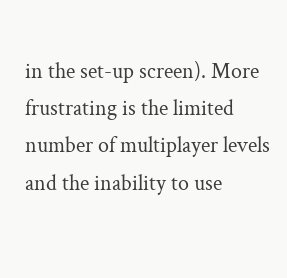in the set-up screen). More frustrating is the limited number of multiplayer levels and the inability to use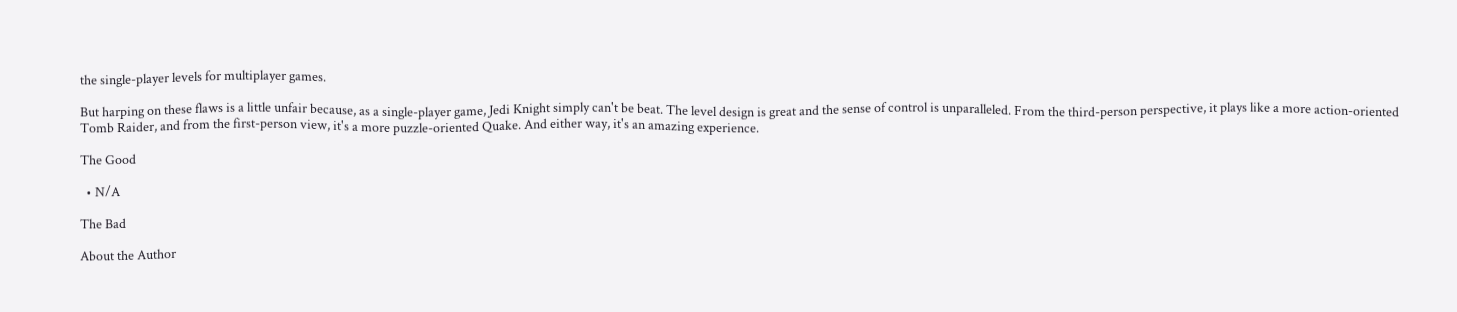the single-player levels for multiplayer games.

But harping on these flaws is a little unfair because, as a single-player game, Jedi Knight simply can't be beat. The level design is great and the sense of control is unparalleled. From the third-person perspective, it plays like a more action-oriented Tomb Raider, and from the first-person view, it's a more puzzle-oriented Quake. And either way, it's an amazing experience.

The Good

  • N/A

The Bad

About the Author